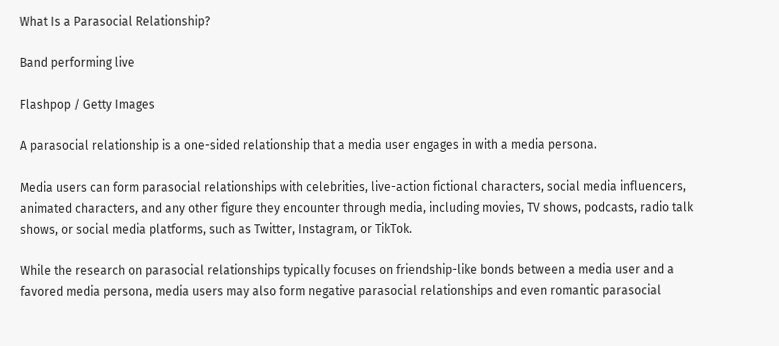What Is a Parasocial Relationship?

Band performing live

Flashpop / Getty Images

A parasocial relationship is a one-sided relationship that a media user engages in with a media persona.

Media users can form parasocial relationships with celebrities, live-action fictional characters, social media influencers, animated characters, and any other figure they encounter through media, including movies, TV shows, podcasts, radio talk shows, or social media platforms, such as Twitter, Instagram, or TikTok.

While the research on parasocial relationships typically focuses on friendship-like bonds between a media user and a favored media persona, media users may also form negative parasocial relationships and even romantic parasocial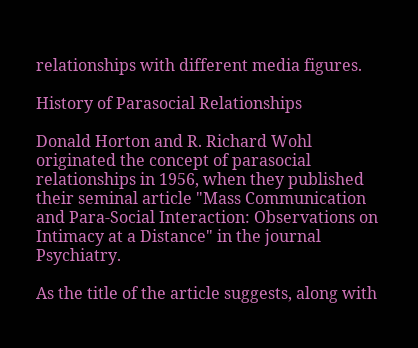relationships with different media figures.

History of Parasocial Relationships

Donald Horton and R. Richard Wohl originated the concept of parasocial relationships in 1956, when they published their seminal article "Mass Communication and Para-Social Interaction: Observations on Intimacy at a Distance" in the journal Psychiatry.

As the title of the article suggests, along with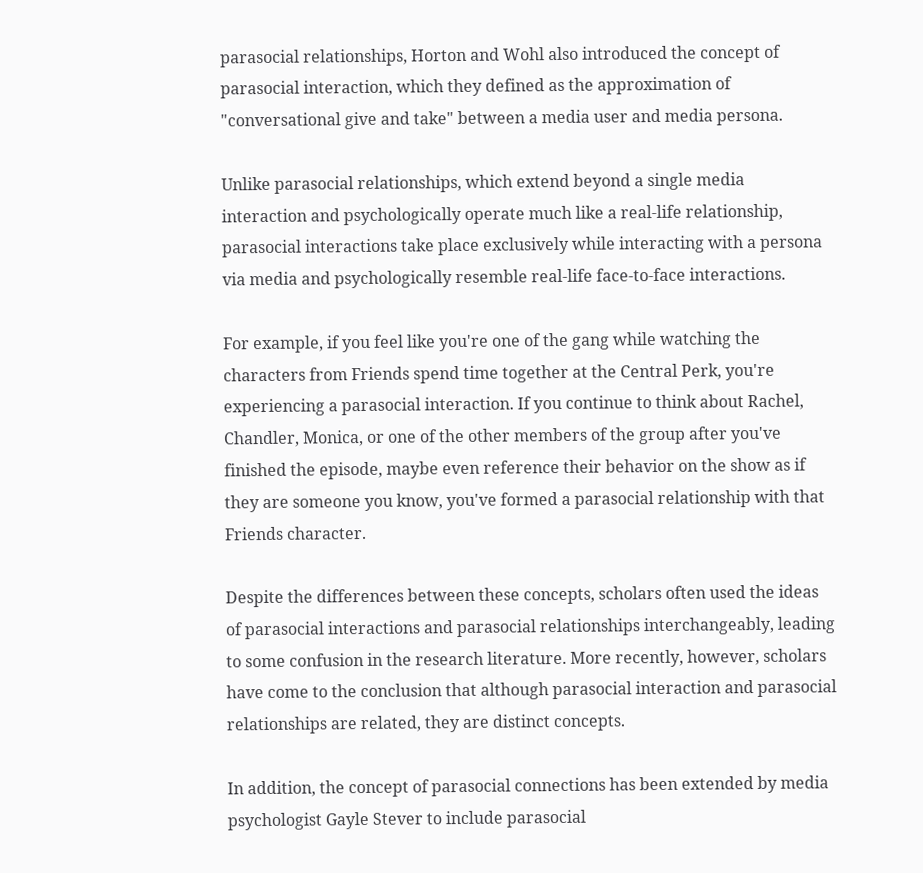parasocial relationships, Horton and Wohl also introduced the concept of parasocial interaction, which they defined as the approximation of "conversational give and take" between a media user and media persona.

Unlike parasocial relationships, which extend beyond a single media interaction and psychologically operate much like a real-life relationship, parasocial interactions take place exclusively while interacting with a persona via media and psychologically resemble real-life face-to-face interactions.

For example, if you feel like you're one of the gang while watching the characters from Friends spend time together at the Central Perk, you're experiencing a parasocial interaction. If you continue to think about Rachel, Chandler, Monica, or one of the other members of the group after you've finished the episode, maybe even reference their behavior on the show as if they are someone you know, you've formed a parasocial relationship with that Friends character.

Despite the differences between these concepts, scholars often used the ideas of parasocial interactions and parasocial relationships interchangeably, leading to some confusion in the research literature. More recently, however, scholars have come to the conclusion that although parasocial interaction and parasocial relationships are related, they are distinct concepts.

In addition, the concept of parasocial connections has been extended by media psychologist Gayle Stever to include parasocial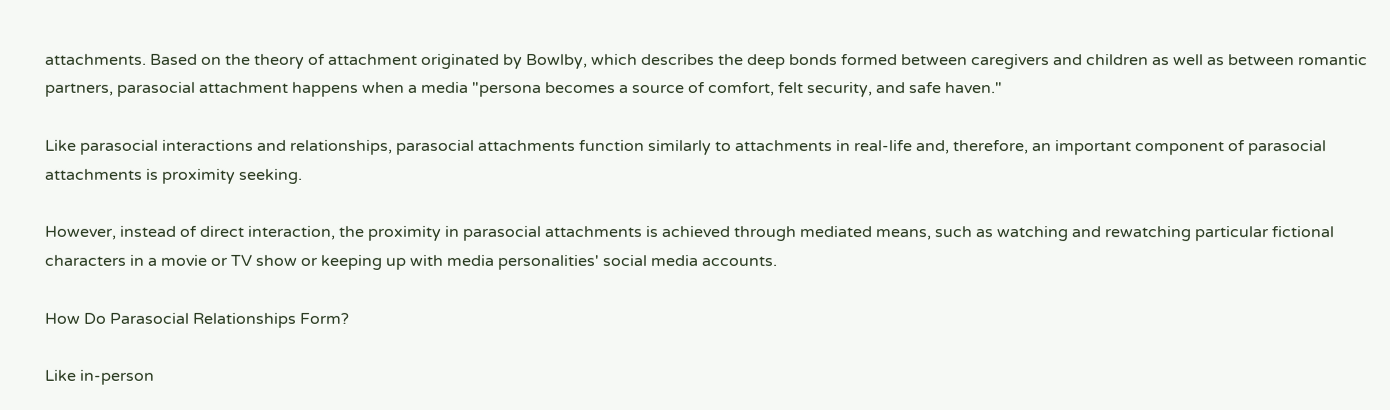attachments. Based on the theory of attachment originated by Bowlby, which describes the deep bonds formed between caregivers and children as well as between romantic partners, parasocial attachment happens when a media "persona becomes a source of comfort, felt security, and safe haven."

Like parasocial interactions and relationships, parasocial attachments function similarly to attachments in real-life and, therefore, an important component of parasocial attachments is proximity seeking.

However, instead of direct interaction, the proximity in parasocial attachments is achieved through mediated means, such as watching and rewatching particular fictional characters in a movie or TV show or keeping up with media personalities' social media accounts.

How Do Parasocial Relationships Form?

Like in-person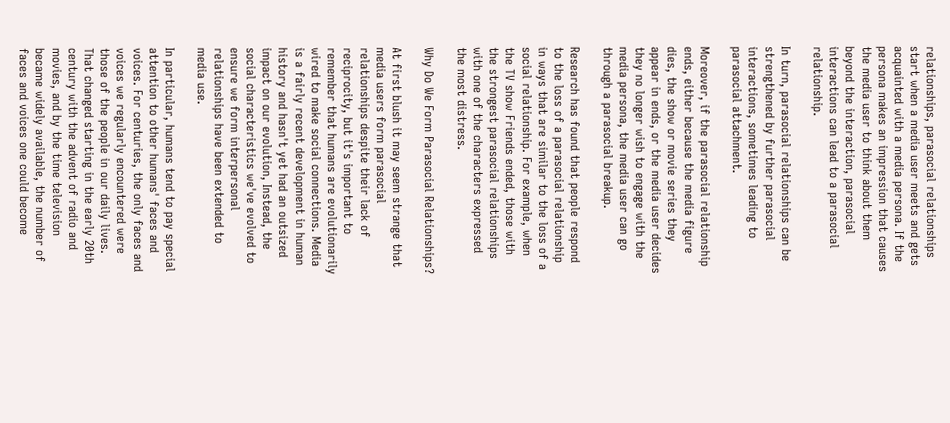relationships, parasocial relationships start when a media user meets and gets acquainted with a media persona. If the persona makes an impression that causes the media user to think about them beyond the interaction, parasocial interactions can lead to a parasocial relationship.

In turn, parasocial relationships can be strengthened by further parasocial interactions, sometimes leading to parasocial attachment.

Moreover, if the parasocial relationship ends, either because the media figure dies, the show or movie series they appear in ends, or the media user decides they no longer wish to engage with the media persona, the media user can go through a parasocial breakup.

Research has found that people respond to the loss of a parasocial relationship in ways that are similar to the loss of a social relationship. For example, when the TV show Friends ended, those with the strongest parasocial relationships with one of the characters expressed the most distress.

Why Do We Form Parasocial Relationships?

At first blush it may seem strange that media users form parasocial relationships despite their lack of reciprocity, but it's important to remember that humans are evolutionarily wired to make social connections. Media is a fairly recent development in human history and hasn't yet had an outsized impact on our evolution, Instead, the social characteristics we've evolved to ensure we form interpersonal relationships have been extended to media use.

In particular, humans tend to pay special attention to other humans' faces and voices. For centuries, the only faces and voices we regularly encountered were those of the people in our daily lives. That changed starting in the early 20th century with the advent of radio and movies, and by the time television became widely available, the number of faces and voices one could become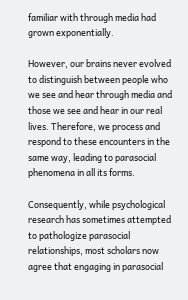familiar with through media had grown exponentially.

However, our brains never evolved to distinguish between people who we see and hear through media and those we see and hear in our real lives. Therefore, we process and respond to these encounters in the same way, leading to parasocial phenomena in all its forms.

Consequently, while psychological research has sometimes attempted to pathologize parasocial relationships, most scholars now agree that engaging in parasocial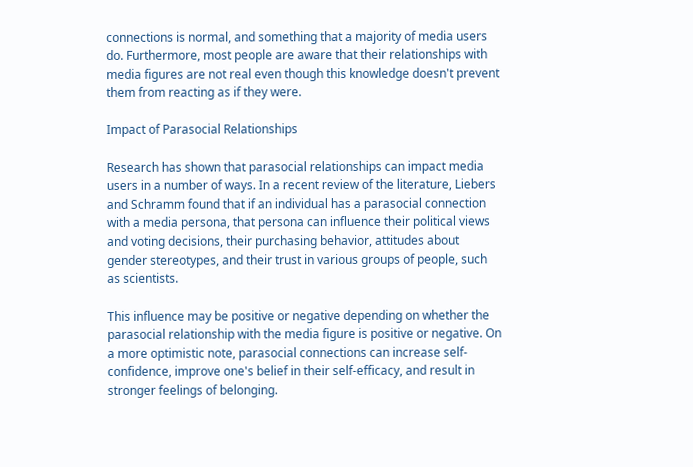connections is normal, and something that a majority of media users do. Furthermore, most people are aware that their relationships with media figures are not real even though this knowledge doesn't prevent them from reacting as if they were.

Impact of Parasocial Relationships

Research has shown that parasocial relationships can impact media users in a number of ways. In a recent review of the literature, Liebers and Schramm found that if an individual has a parasocial connection with a media persona, that persona can influence their political views and voting decisions, their purchasing behavior, attitudes about gender stereotypes, and their trust in various groups of people, such as scientists.

This influence may be positive or negative depending on whether the parasocial relationship with the media figure is positive or negative. On a more optimistic note, parasocial connections can increase self-confidence, improve one's belief in their self-efficacy, and result in stronger feelings of belonging.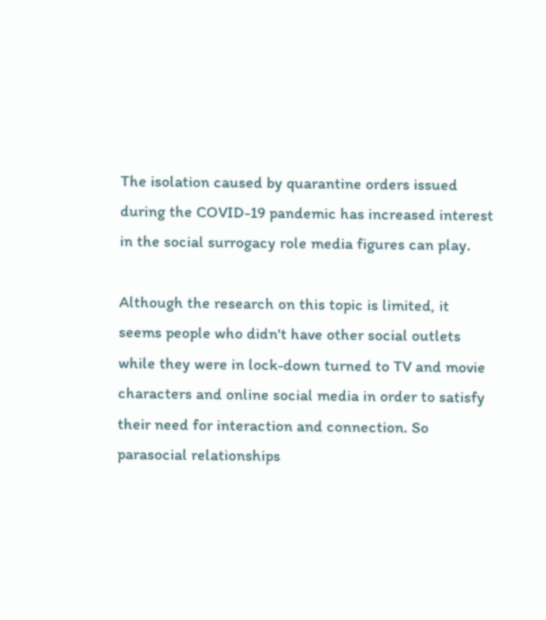The isolation caused by quarantine orders issued during the COVID-19 pandemic has increased interest in the social surrogacy role media figures can play.

Although the research on this topic is limited, it seems people who didn't have other social outlets while they were in lock-down turned to TV and movie characters and online social media in order to satisfy their need for interaction and connection. So parasocial relationships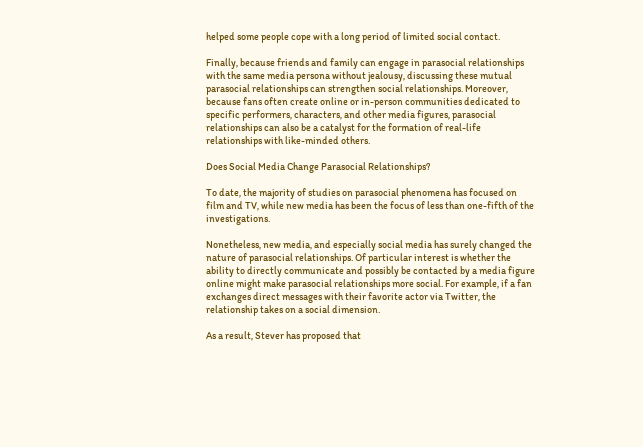helped some people cope with a long period of limited social contact.

Finally, because friends and family can engage in parasocial relationships with the same media persona without jealousy, discussing these mutual parasocial relationships can strengthen social relationships. Moreover, because fans often create online or in-person communities dedicated to specific performers, characters, and other media figures, parasocial relationships can also be a catalyst for the formation of real-life relationships with like-minded others.

Does Social Media Change Parasocial Relationships?

To date, the majority of studies on parasocial phenomena has focused on film and TV, while new media has been the focus of less than one-fifth of the investigations.

Nonetheless, new media, and especially social media has surely changed the nature of parasocial relationships. Of particular interest is whether the ability to directly communicate and possibly be contacted by a media figure online might make parasocial relationships more social. For example, if a fan exchanges direct messages with their favorite actor via Twitter, the relationship takes on a social dimension.

As a result, Stever has proposed that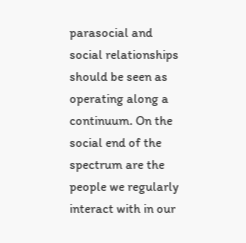parasocial and social relationships should be seen as operating along a continuum. On the social end of the spectrum are the people we regularly interact with in our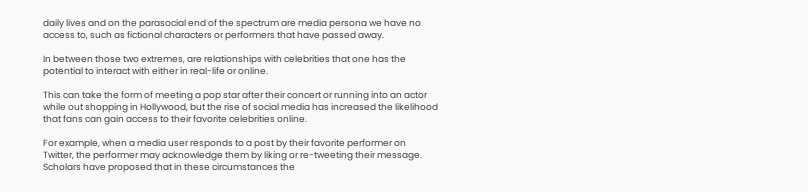daily lives and on the parasocial end of the spectrum are media persona we have no access to, such as fictional characters or performers that have passed away.

In between those two extremes, are relationships with celebrities that one has the potential to interact with either in real-life or online.

This can take the form of meeting a pop star after their concert or running into an actor while out shopping in Hollywood, but the rise of social media has increased the likelihood that fans can gain access to their favorite celebrities online.

For example, when a media user responds to a post by their favorite performer on Twitter, the performer may acknowledge them by liking or re-tweeting their message. Scholars have proposed that in these circumstances the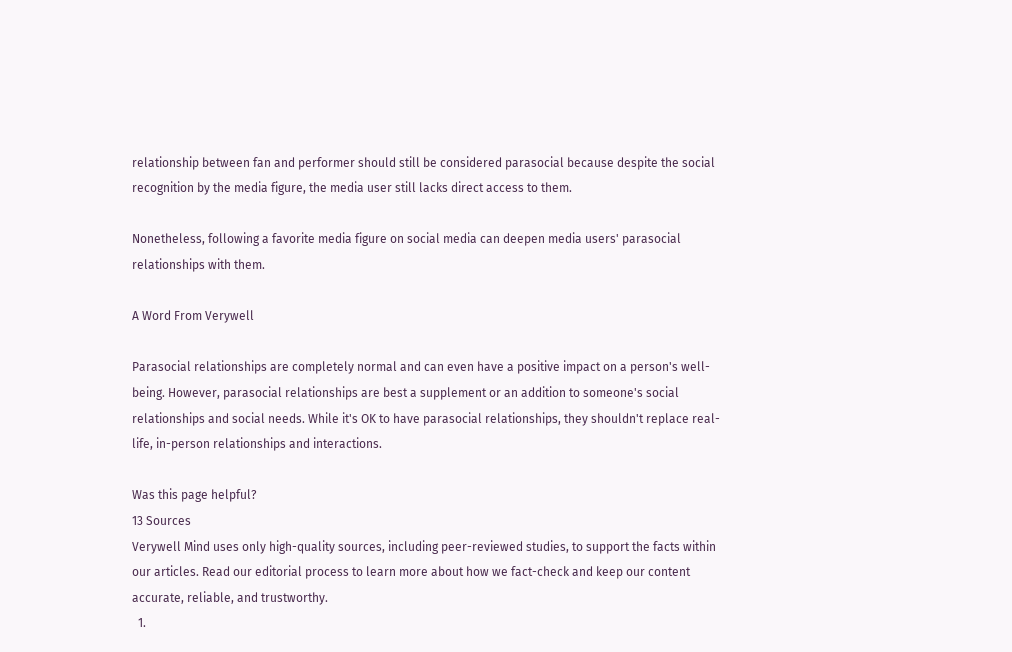relationship between fan and performer should still be considered parasocial because despite the social recognition by the media figure, the media user still lacks direct access to them.

Nonetheless, following a favorite media figure on social media can deepen media users' parasocial relationships with them.

A Word From Verywell

Parasocial relationships are completely normal and can even have a positive impact on a person's well-being. However, parasocial relationships are best a supplement or an addition to someone's social relationships and social needs. While it's OK to have parasocial relationships, they shouldn't replace real-life, in-person relationships and interactions.

Was this page helpful?
13 Sources
Verywell Mind uses only high-quality sources, including peer-reviewed studies, to support the facts within our articles. Read our editorial process to learn more about how we fact-check and keep our content accurate, reliable, and trustworthy.
  1.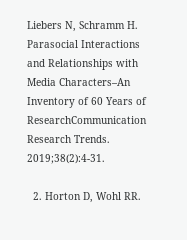Liebers N, Schramm H. Parasocial Interactions and Relationships with Media Characters–An Inventory of 60 Years of ResearchCommunication Research Trends. 2019;38(2):4-31.

  2. Horton D, Wohl RR.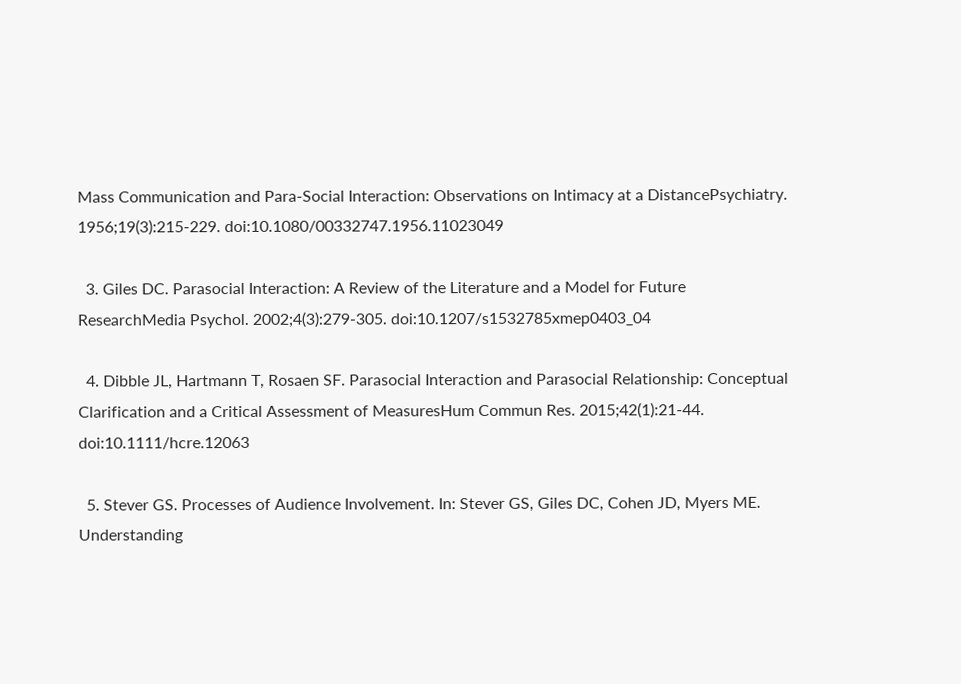Mass Communication and Para-Social Interaction: Observations on Intimacy at a DistancePsychiatry. 1956;19(3):215-229. doi:10.1080/00332747.1956.11023049

  3. Giles DC. Parasocial Interaction: A Review of the Literature and a Model for Future ResearchMedia Psychol. 2002;4(3):279-305. doi:10.1207/s1532785xmep0403_04

  4. Dibble JL, Hartmann T, Rosaen SF. Parasocial Interaction and Parasocial Relationship: Conceptual Clarification and a Critical Assessment of MeasuresHum Commun Res. 2015;42(1):21-44. doi:10.1111/hcre.12063

  5. Stever GS. Processes of Audience Involvement. In: Stever GS, Giles DC, Cohen JD, Myers ME. Understanding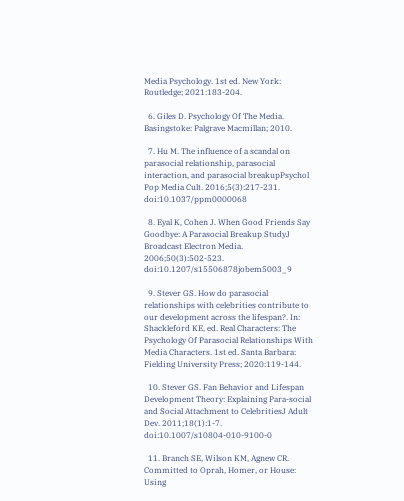Media Psychology. 1st ed. New York: Routledge; 2021:183-204.

  6. Giles D. Psychology Of The Media. Basingstoke: Palgrave Macmillan; 2010.

  7. Hu M. The influence of a scandal on parasocial relationship, parasocial interaction, and parasocial breakupPsychol Pop Media Cult. 2016;5(3):217-231. doi:10.1037/ppm0000068

  8. Eyal K, Cohen J. When Good Friends Say Goodbye: A Parasocial Breakup StudyJ Broadcast Electron Media. 2006;50(3):502-523. doi:10.1207/s15506878jobem5003_9

  9. Stever GS. How do parasocial relationships with celebrities contribute to our development across the lifespan?. In: Shackleford KE, ed. Real Characters: The Psychology Of Parasocial Relationships With Media Characters. 1st ed. Santa Barbara: Fielding University Press; 2020:119-144.

  10. Stever GS. Fan Behavior and Lifespan Development Theory: Explaining Para-social and Social Attachment to CelebritiesJ Adult Dev. 2011;18(1):1-7. doi:10.1007/s10804-010-9100-0

  11. Branch SE, Wilson KM, Agnew CR. Committed to Oprah, Homer, or House: Using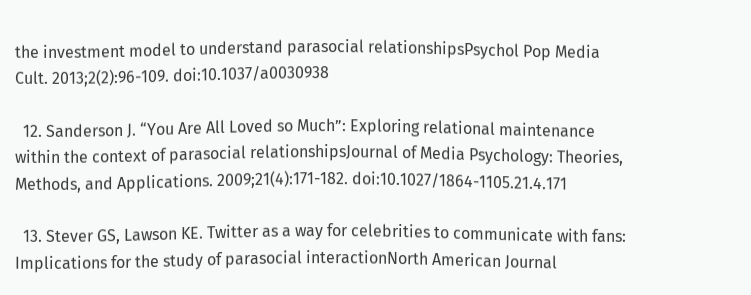the investment model to understand parasocial relationshipsPsychol Pop Media Cult. 2013;2(2):96-109. doi:10.1037/a0030938

  12. Sanderson J. “You Are All Loved so Much”: Exploring relational maintenance within the context of parasocial relationshipsJournal of Media Psychology: Theories, Methods, and Applications. 2009;21(4):171-182. doi:10.1027/1864-1105.21.4.171

  13. Stever GS, Lawson KE. Twitter as a way for celebrities to communicate with fans: Implications for the study of parasocial interactionNorth American Journal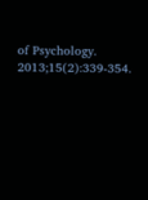of Psychology. 2013;15(2):339-354.